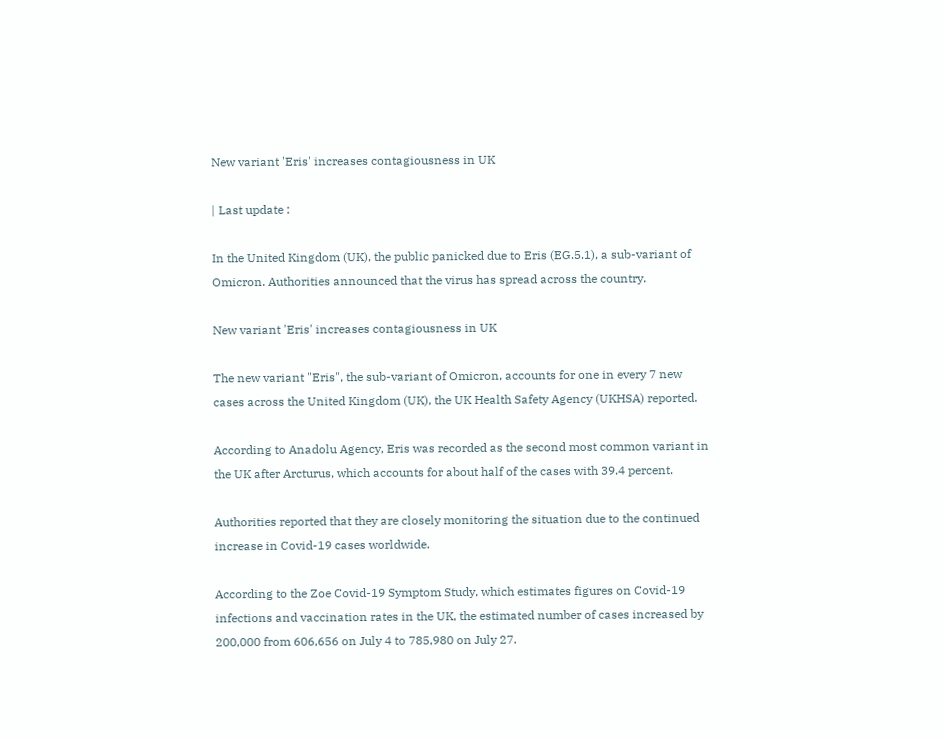New variant 'Eris' increases contagiousness in UK

| Last update :

In the United Kingdom (UK), the public panicked due to Eris (EG.5.1), a sub-variant of Omicron. Authorities announced that the virus has spread across the country.

New variant 'Eris' increases contagiousness in UK

The new variant "Eris", the sub-variant of Omicron, accounts for one in every 7 new cases across the United Kingdom (UK), the UK Health Safety Agency (UKHSA) reported.

According to Anadolu Agency, Eris was recorded as the second most common variant in the UK after Arcturus, which accounts for about half of the cases with 39.4 percent.

Authorities reported that they are closely monitoring the situation due to the continued increase in Covid-19 cases worldwide.

According to the Zoe Covid-19 Symptom Study, which estimates figures on Covid-19 infections and vaccination rates in the UK, the estimated number of cases increased by 200,000 from 606,656 on July 4 to 785,980 on July 27.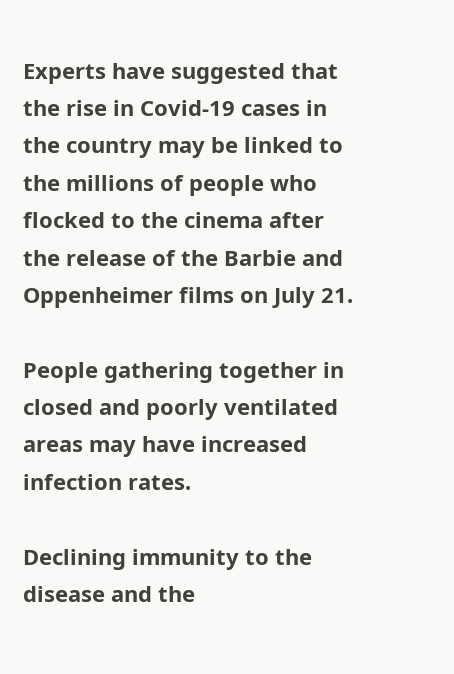Experts have suggested that the rise in Covid-19 cases in the country may be linked to the millions of people who flocked to the cinema after the release of the Barbie and Oppenheimer films on July 21.

People gathering together in closed and poorly ventilated areas may have increased infection rates.

Declining immunity to the disease and the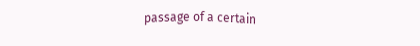passage of a certain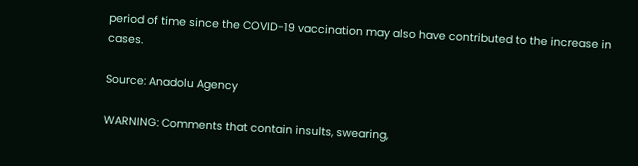period of time since the COVID-19 vaccination may also have contributed to the increase in cases.

Source: Anadolu Agency

WARNING: Comments that contain insults, swearing,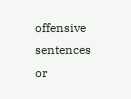offensive sentences or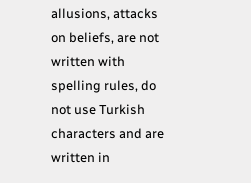allusions, attacks on beliefs, are not written with spelling rules, do not use Turkish characters and are written in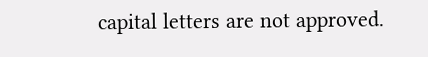capital letters are not approved.